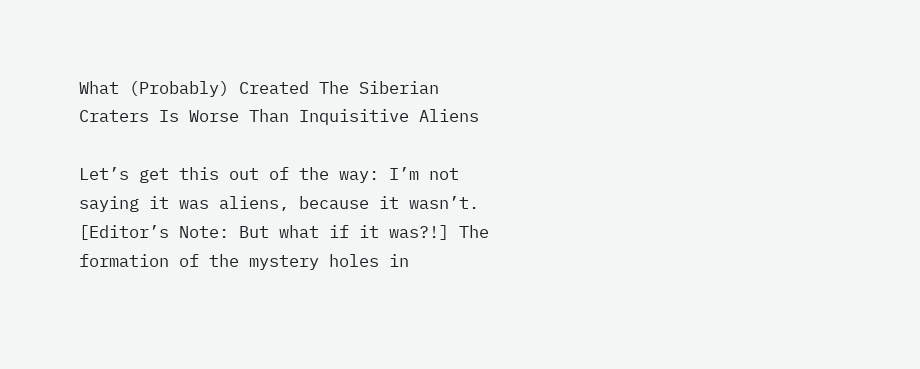What (Probably) Created The Siberian Craters Is Worse Than Inquisitive Aliens

Let’s get this out of the way: I’m not saying it was aliens, because it wasn’t. [Editor’s Note: But what if it was?!] The formation of the mystery holes in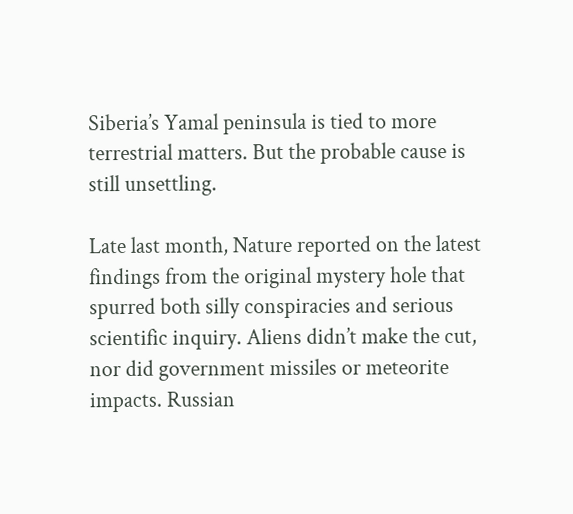Siberia’s Yamal peninsula is tied to more terrestrial matters. But the probable cause is still unsettling.

Late last month, Nature reported on the latest findings from the original mystery hole that spurred both silly conspiracies and serious scientific inquiry. Aliens didn’t make the cut, nor did government missiles or meteorite impacts. Russian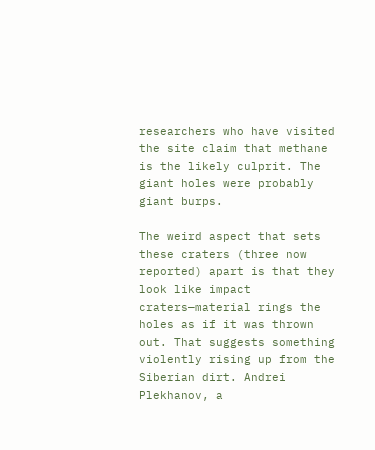researchers who have visited the site claim that methane is the likely culprit. The giant holes were probably giant burps.

The weird aspect that sets these craters (three now reported) apart is that they look like impact craters—material rings the holes as if it was thrown out. That suggests something violently rising up from the Siberian dirt. Andrei Plekhanov, a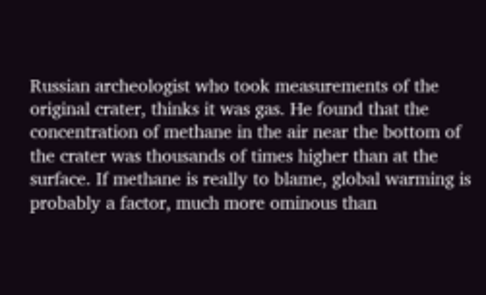Russian archeologist who took measurements of the original crater, thinks it was gas. He found that the concentration of methane in the air near the bottom of the crater was thousands of times higher than at the surface. If methane is really to blame, global warming is probably a factor, much more ominous than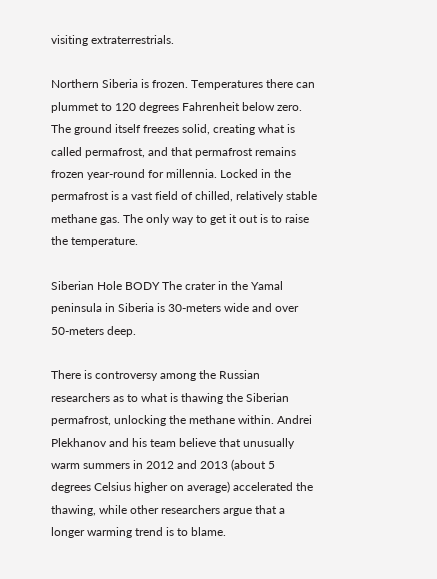visiting extraterrestrials.

Northern Siberia is frozen. Temperatures there can plummet to 120 degrees Fahrenheit below zero. The ground itself freezes solid, creating what is called permafrost, and that permafrost remains frozen year-round for millennia. Locked in the permafrost is a vast field of chilled, relatively stable methane gas. The only way to get it out is to raise the temperature.

Siberian Hole BODY The crater in the Yamal peninsula in Siberia is 30-meters wide and over 50-meters deep.

There is controversy among the Russian researchers as to what is thawing the Siberian permafrost, unlocking the methane within. Andrei Plekhanov and his team believe that unusually warm summers in 2012 and 2013 (about 5 degrees Celsius higher on average) accelerated the thawing, while other researchers argue that a longer warming trend is to blame.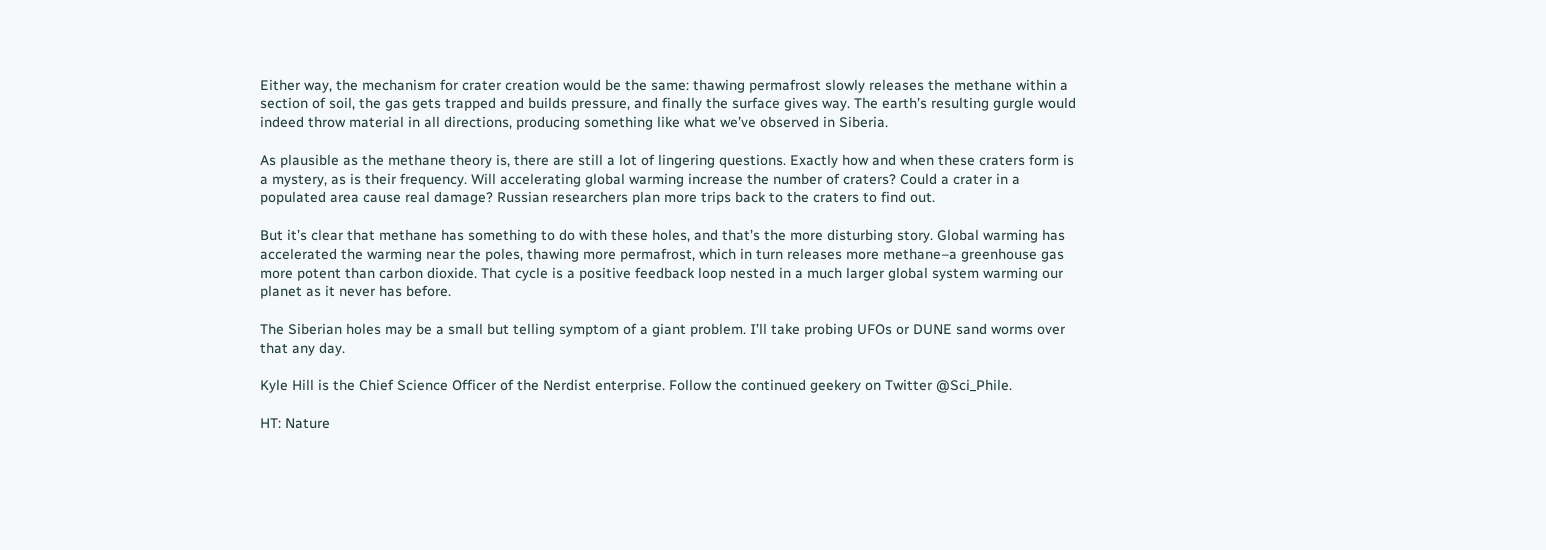Either way, the mechanism for crater creation would be the same: thawing permafrost slowly releases the methane within a section of soil, the gas gets trapped and builds pressure, and finally the surface gives way. The earth’s resulting gurgle would indeed throw material in all directions, producing something like what we’ve observed in Siberia.

As plausible as the methane theory is, there are still a lot of lingering questions. Exactly how and when these craters form is a mystery, as is their frequency. Will accelerating global warming increase the number of craters? Could a crater in a populated area cause real damage? Russian researchers plan more trips back to the craters to find out.

But it’s clear that methane has something to do with these holes, and that’s the more disturbing story. Global warming has accelerated the warming near the poles, thawing more permafrost, which in turn releases more methane–a greenhouse gas more potent than carbon dioxide. That cycle is a positive feedback loop nested in a much larger global system warming our planet as it never has before.

The Siberian holes may be a small but telling symptom of a giant problem. I’ll take probing UFOs or DUNE sand worms over that any day.

Kyle Hill is the Chief Science Officer of the Nerdist enterprise. Follow the continued geekery on Twitter @Sci_Phile.

HT: Nature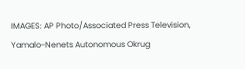IMAGES: AP Photo/Associated Press Television, Yamalo-Nenets Autonomous Okrug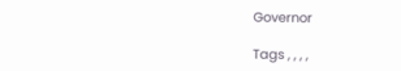Governor

Tags , , , ,